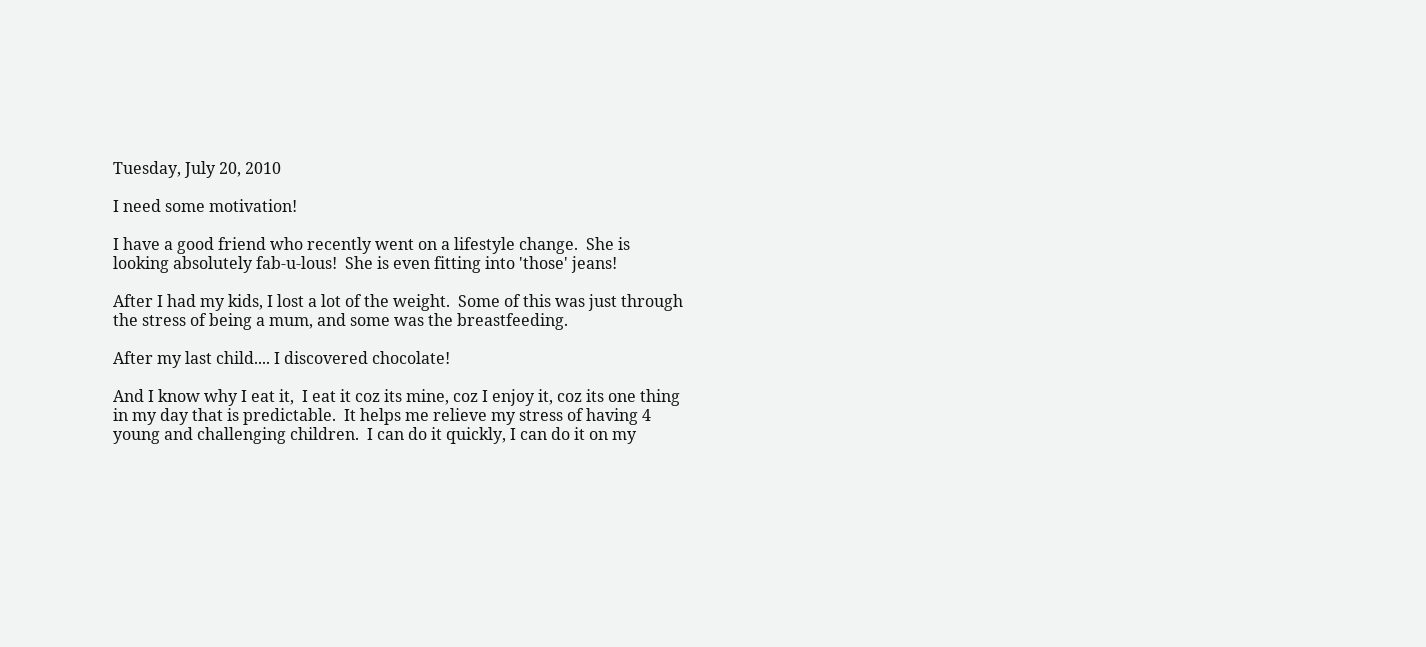Tuesday, July 20, 2010

I need some motivation!

I have a good friend who recently went on a lifestyle change.  She is looking absolutely fab-u-lous!  She is even fitting into 'those' jeans!

After I had my kids, I lost a lot of the weight.  Some of this was just through the stress of being a mum, and some was the breastfeeding.

After my last child.... I discovered chocolate!

And I know why I eat it,  I eat it coz its mine, coz I enjoy it, coz its one thing in my day that is predictable.  It helps me relieve my stress of having 4 young and challenging children.  I can do it quickly, I can do it on my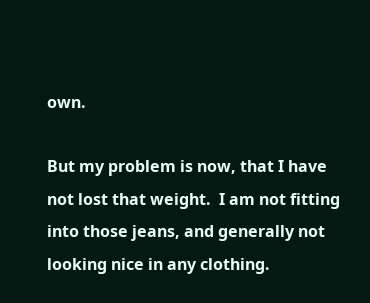own.

But my problem is now, that I have not lost that weight.  I am not fitting into those jeans, and generally not looking nice in any clothing.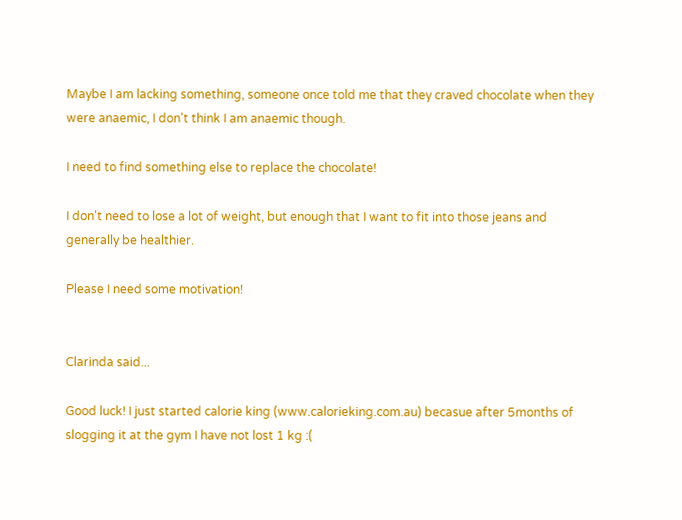Maybe I am lacking something, someone once told me that they craved chocolate when they were anaemic, I don't think I am anaemic though.

I need to find something else to replace the chocolate!

I don't need to lose a lot of weight, but enough that I want to fit into those jeans and generally be healthier.

Please I need some motivation!


Clarinda said...

Good luck! I just started calorie king (www.calorieking.com.au) becasue after 5months of slogging it at the gym I have not lost 1 kg :(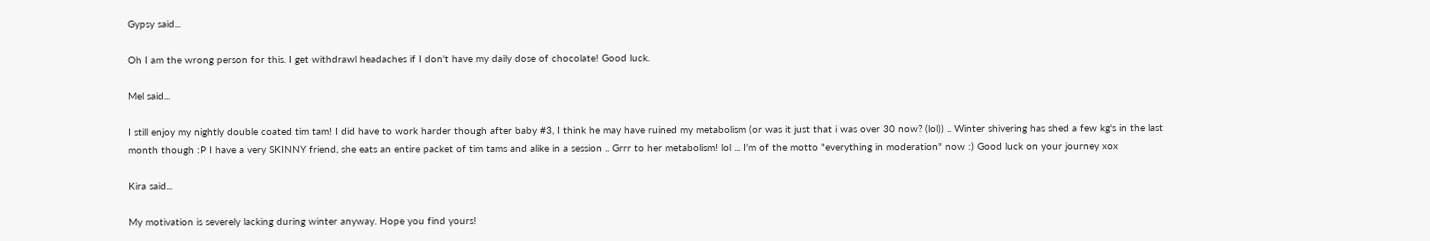Gypsy said...

Oh I am the wrong person for this. I get withdrawl headaches if I don't have my daily dose of chocolate! Good luck.

Mel said...

I still enjoy my nightly double coated tim tam! I did have to work harder though after baby #3, I think he may have ruined my metabolism (or was it just that i was over 30 now? (lol)) .. Winter shivering has shed a few kg's in the last month though :P I have a very SKINNY friend, she eats an entire packet of tim tams and alike in a session .. Grrr to her metabolism! lol ... I'm of the motto "everything in moderation" now :) Good luck on your journey xox

Kira said...

My motivation is severely lacking during winter anyway. Hope you find yours!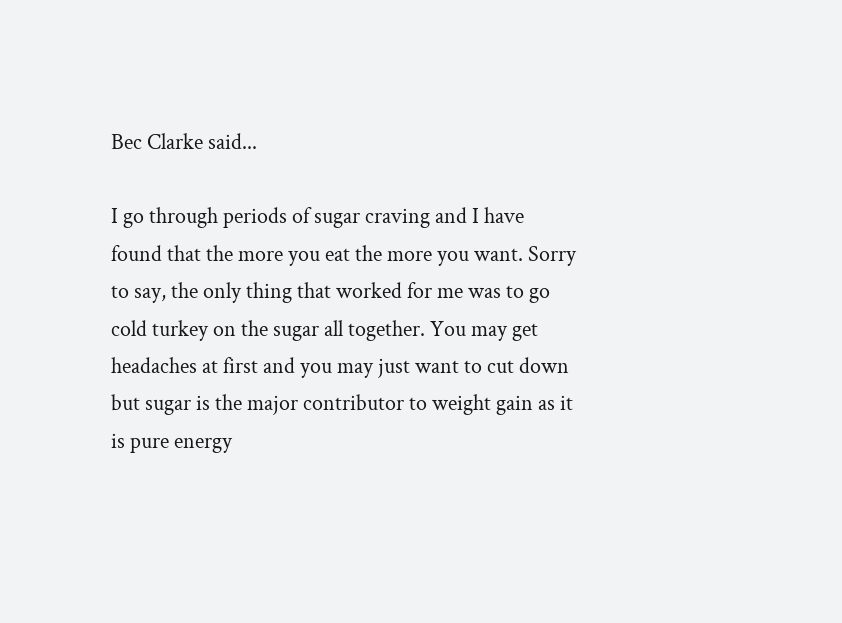Bec Clarke said...

I go through periods of sugar craving and I have found that the more you eat the more you want. Sorry to say, the only thing that worked for me was to go cold turkey on the sugar all together. You may get headaches at first and you may just want to cut down but sugar is the major contributor to weight gain as it is pure energy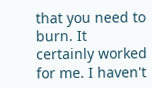that you need to burn. It certainly worked for me. I haven't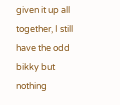given it up all together, I still have the odd bikky but nothing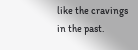like the cravings in the past.